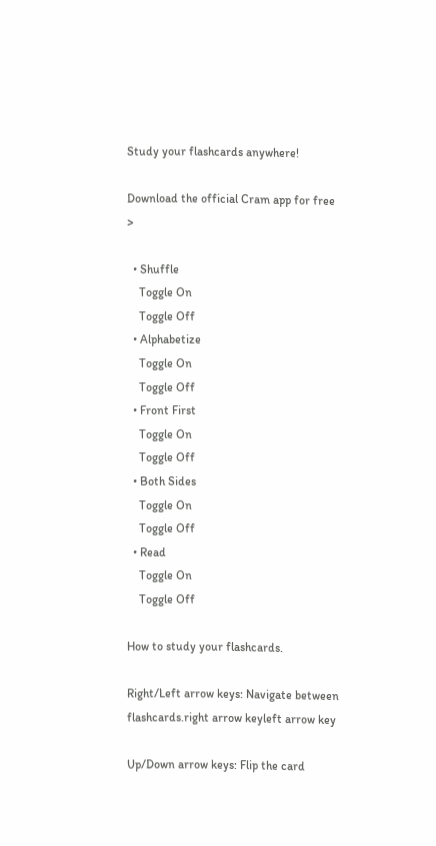Study your flashcards anywhere!

Download the official Cram app for free >

  • Shuffle
    Toggle On
    Toggle Off
  • Alphabetize
    Toggle On
    Toggle Off
  • Front First
    Toggle On
    Toggle Off
  • Both Sides
    Toggle On
    Toggle Off
  • Read
    Toggle On
    Toggle Off

How to study your flashcards.

Right/Left arrow keys: Navigate between flashcards.right arrow keyleft arrow key

Up/Down arrow keys: Flip the card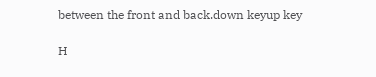between the front and back.down keyup key

H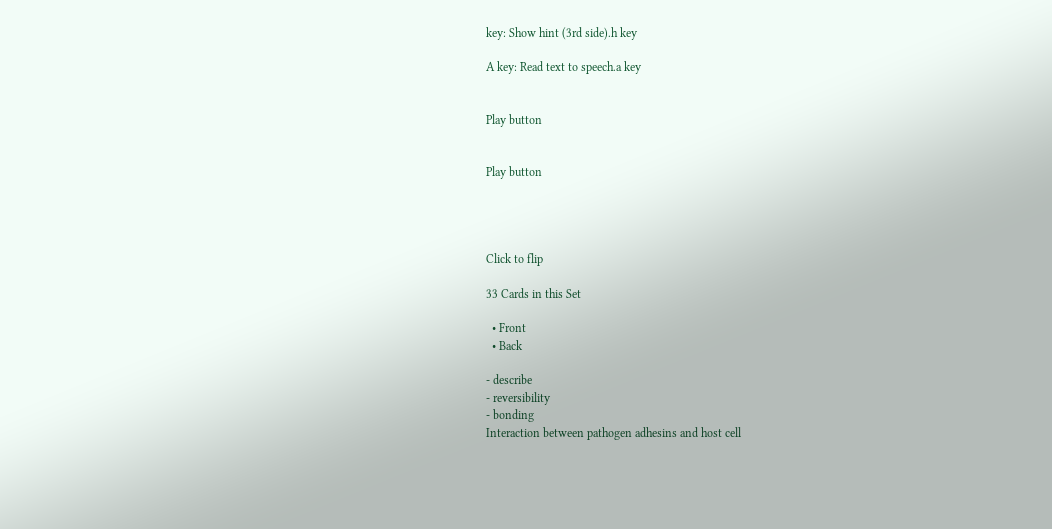key: Show hint (3rd side).h key

A key: Read text to speech.a key


Play button


Play button




Click to flip

33 Cards in this Set

  • Front
  • Back

- describe
- reversibility
- bonding
Interaction between pathogen adhesins and host cell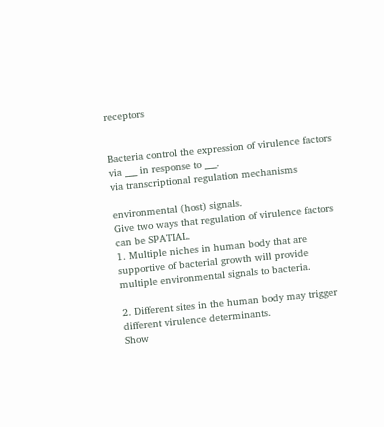receptors


Bacteria control the expression of virulence factors via ___ in response to ___.
via transcriptional regulation mechanisms

environmental (host) signals.
Give two ways that regulation of virulence factors can be SPATIAL.
1. Multiple niches in human body that are supportive of bacterial growth will provide multiple environmental signals to bacteria.

2. Different sites in the human body may trigger different virulence determinants.
Show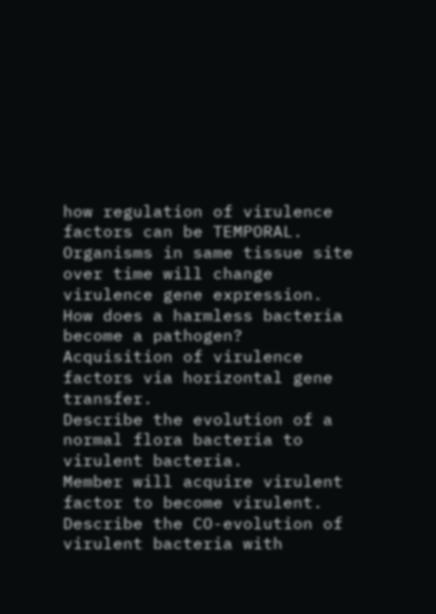how regulation of virulence factors can be TEMPORAL.
Organisms in same tissue site over time will change virulence gene expression.
How does a harmless bacteria become a pathogen?
Acquisition of virulence factors via horizontal gene transfer.
Describe the evolution of a normal flora bacteria to virulent bacteria.
Member will acquire virulent factor to become virulent.
Describe the CO-evolution of virulent bacteria with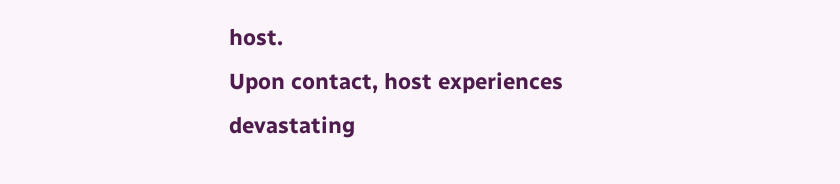host.
Upon contact, host experiences devastating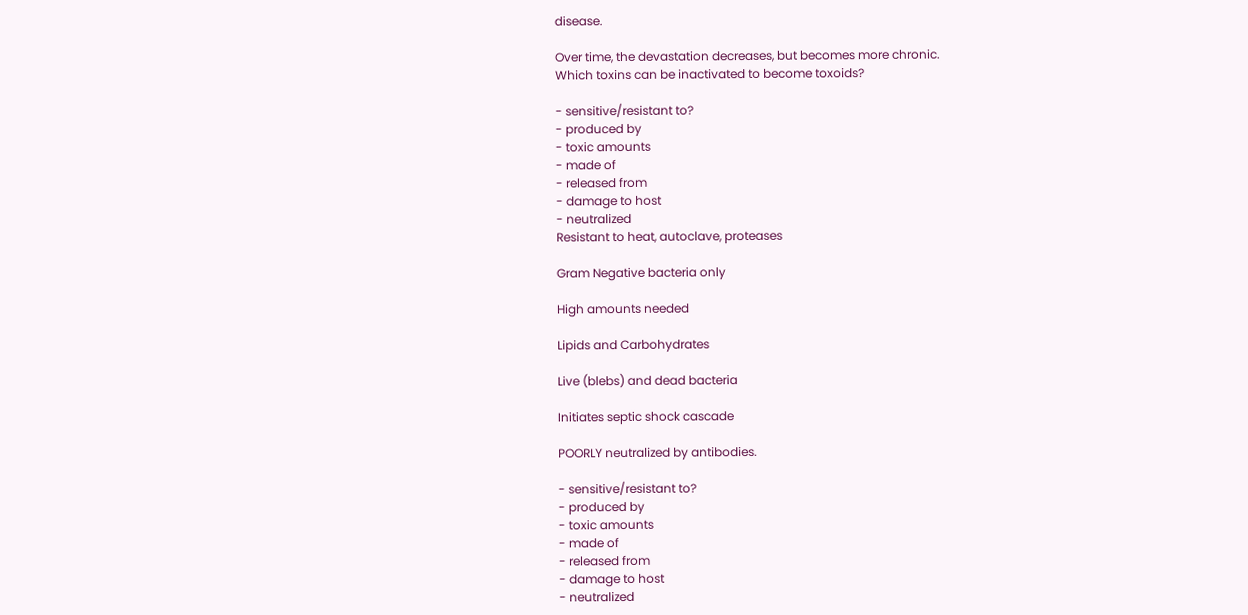disease.

Over time, the devastation decreases, but becomes more chronic.
Which toxins can be inactivated to become toxoids?

- sensitive/resistant to?
- produced by
- toxic amounts
- made of
- released from
- damage to host
- neutralized
Resistant to heat, autoclave, proteases

Gram Negative bacteria only

High amounts needed

Lipids and Carbohydrates

Live (blebs) and dead bacteria

Initiates septic shock cascade

POORLY neutralized by antibodies.

- sensitive/resistant to?
- produced by
- toxic amounts
- made of
- released from
- damage to host
- neutralized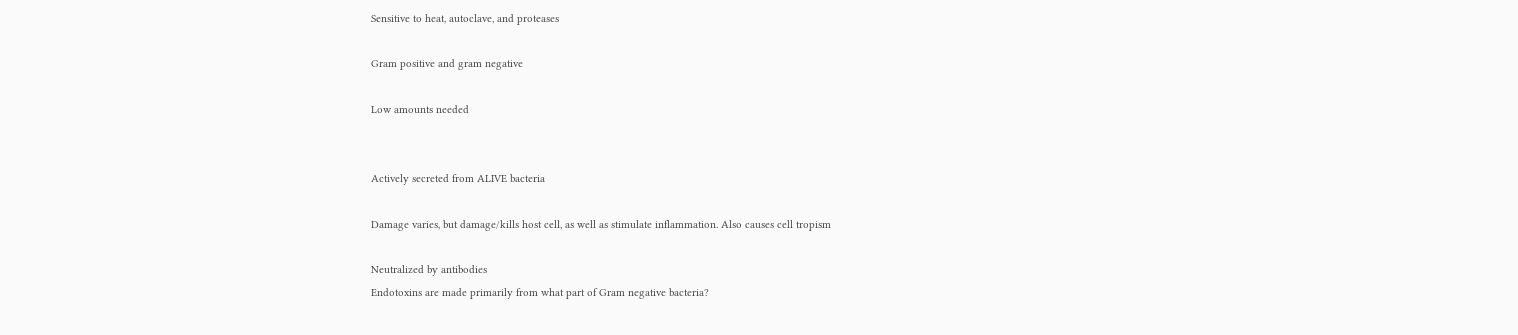Sensitive to heat, autoclave, and proteases

Gram positive and gram negative

Low amounts needed


Actively secreted from ALIVE bacteria

Damage varies, but damage/kills host cell, as well as stimulate inflammation. Also causes cell tropism

Neutralized by antibodies
Endotoxins are made primarily from what part of Gram negative bacteria?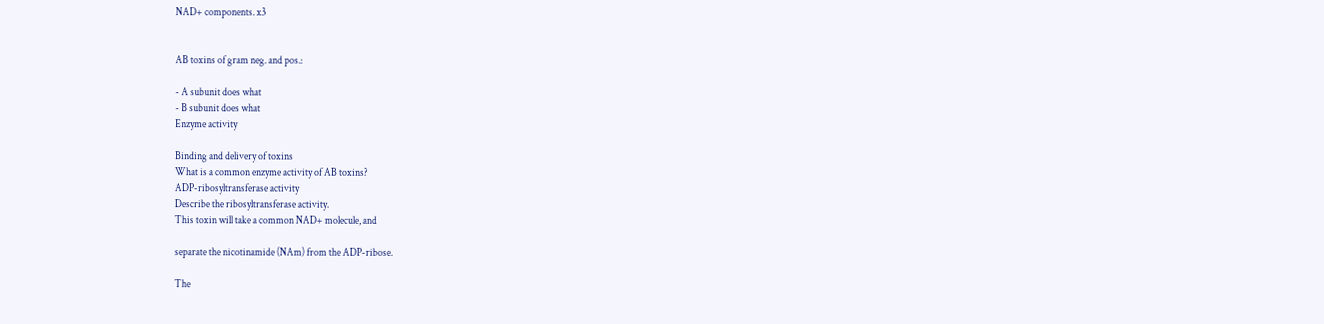NAD+ components. x3


AB toxins of gram neg. and pos.:

- A subunit does what
- B subunit does what
Enzyme activity

Binding and delivery of toxins
What is a common enzyme activity of AB toxins?
ADP-ribosyltransferase activity
Describe the ribosyltransferase activity.
This toxin will take a common NAD+ molecule, and

separate the nicotinamide (NAm) from the ADP-ribose.

The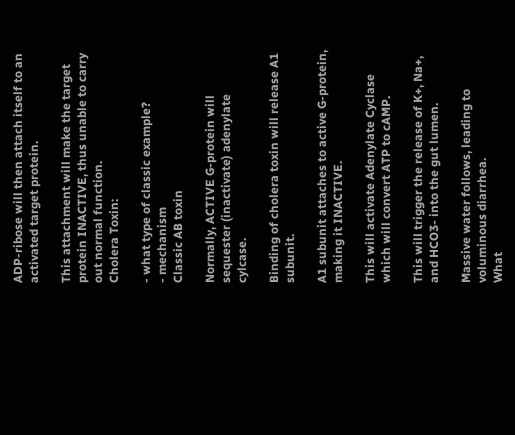ADP-ribose will then attach itself to an activated target protein.

This attachment will make the target protein INACTIVE, thus unable to carry out normal function.
Cholera Toxin:

- what type of classic example?
- mechanism
Classic AB toxin

Normally, ACTIVE G-protein will sequester (inactivate) adenylate cylcase.

Binding of cholera toxin will release A1 subunit.

A1 subunit attaches to active G-protein, making it INACTIVE.

This will activate Adenylate Cyclase which will convert ATP to cAMP.

This will trigger the release of K+, Na+, and HCO3- into the gut lumen.

Massive water follows, leading to voluminous diarrhea.
What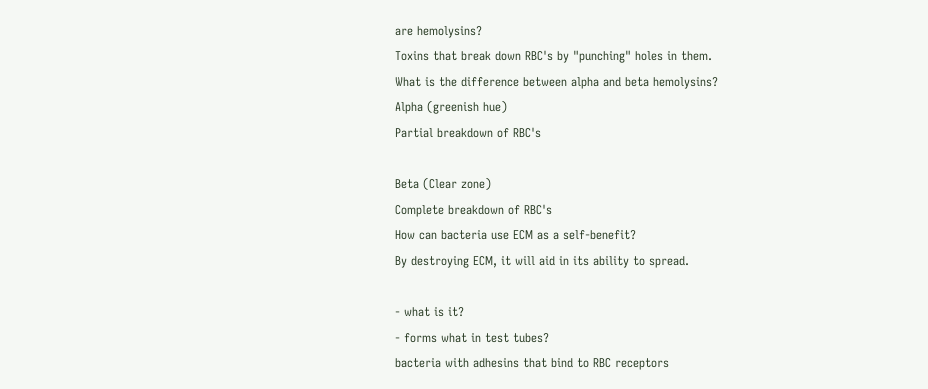are hemolysins?
Toxins that break down RBC's by "punching" holes in them.
What is the difference between alpha and beta hemolysins?
Alpha (greenish hue)
Partial breakdown of RBC's

Beta (Clear zone)
Complete breakdown of RBC's
How can bacteria use ECM as a self-benefit?
By destroying ECM, it will aid in its ability to spread.

- what is it?
- forms what in test tubes?
bacteria with adhesins that bind to RBC receptors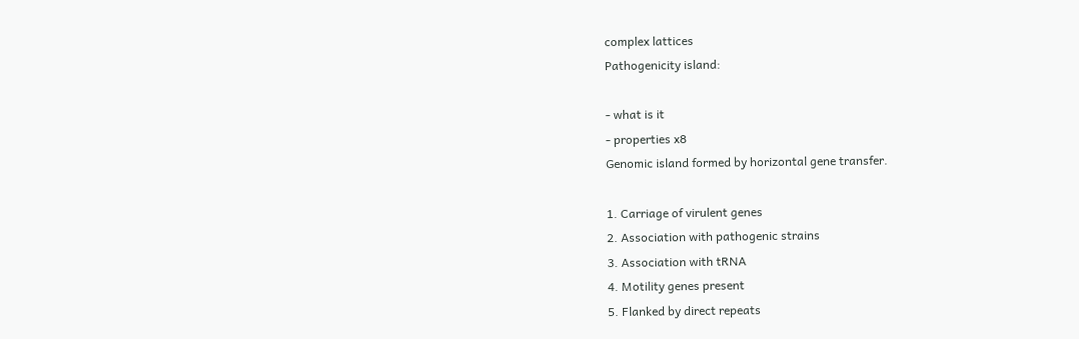complex lattices
Pathogenicity island:

- what is it
- properties x8
Genomic island formed by horizontal gene transfer.

1. Carriage of virulent genes
2. Association with pathogenic strains
3. Association with tRNA
4. Motility genes present
5. Flanked by direct repeats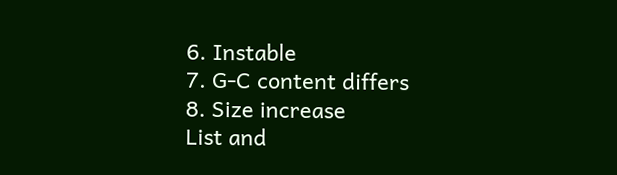6. Instable
7. G-C content differs
8. Size increase
List and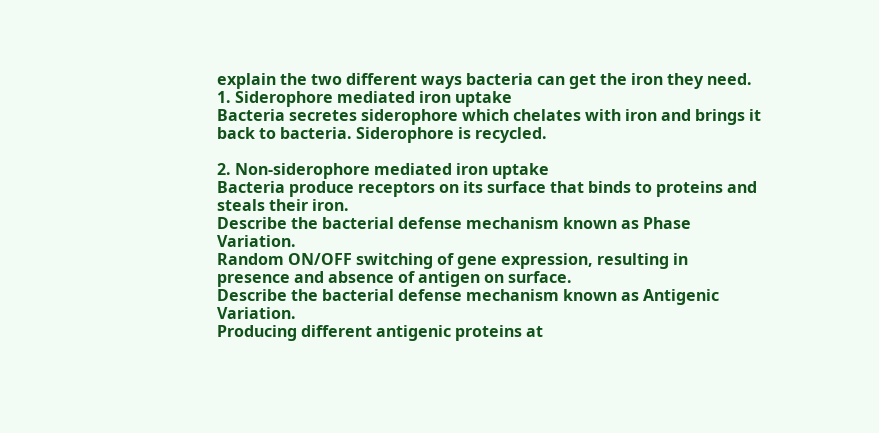explain the two different ways bacteria can get the iron they need.
1. Siderophore mediated iron uptake
Bacteria secretes siderophore which chelates with iron and brings it back to bacteria. Siderophore is recycled.

2. Non-siderophore mediated iron uptake
Bacteria produce receptors on its surface that binds to proteins and steals their iron.
Describe the bacterial defense mechanism known as Phase Variation.
Random ON/OFF switching of gene expression, resulting in presence and absence of antigen on surface.
Describe the bacterial defense mechanism known as Antigenic Variation.
Producing different antigenic proteins at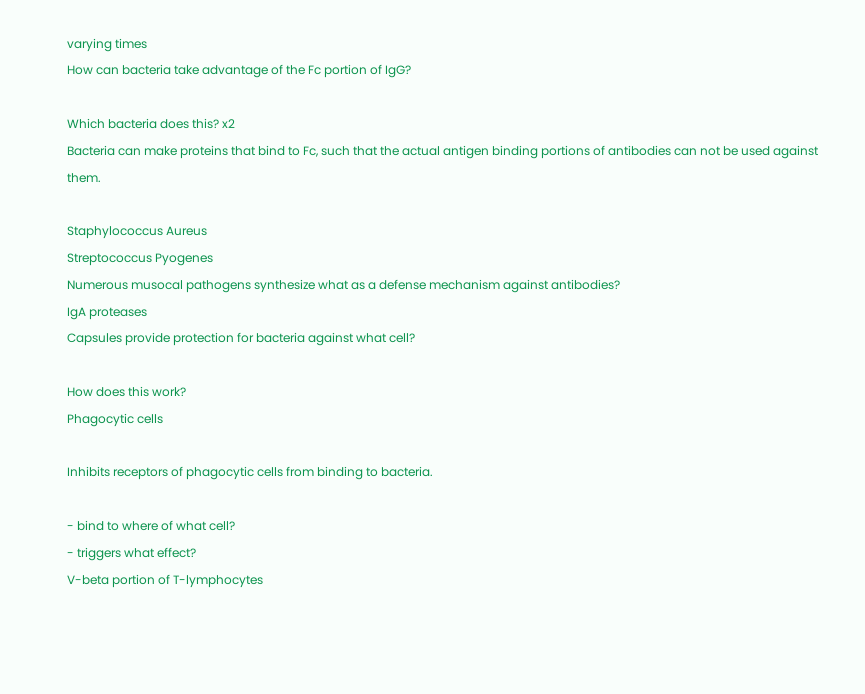varying times
How can bacteria take advantage of the Fc portion of IgG?

Which bacteria does this? x2
Bacteria can make proteins that bind to Fc, such that the actual antigen binding portions of antibodies can not be used against them.

Staphylococcus Aureus
Streptococcus Pyogenes
Numerous musocal pathogens synthesize what as a defense mechanism against antibodies?
IgA proteases
Capsules provide protection for bacteria against what cell?

How does this work?
Phagocytic cells

Inhibits receptors of phagocytic cells from binding to bacteria.

- bind to where of what cell?
- triggers what effect?
V-beta portion of T-lymphocytes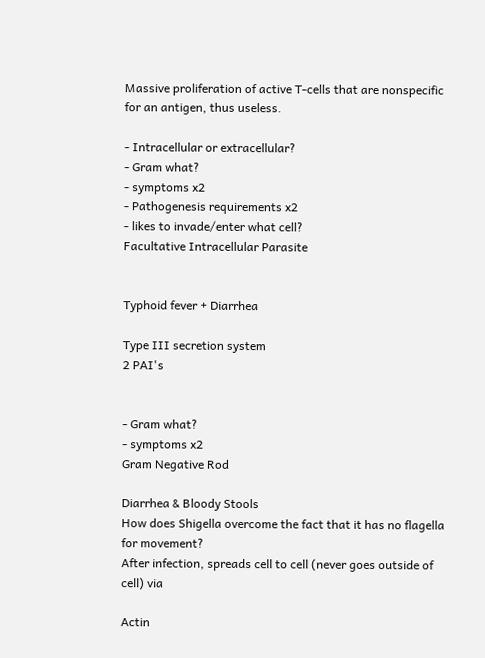Massive proliferation of active T-cells that are nonspecific for an antigen, thus useless.

- Intracellular or extracellular?
- Gram what?
- symptoms x2
- Pathogenesis requirements x2
- likes to invade/enter what cell?
Facultative Intracellular Parasite


Typhoid fever + Diarrhea

Type III secretion system
2 PAI's


- Gram what?
- symptoms x2
Gram Negative Rod

Diarrhea & Bloody Stools
How does Shigella overcome the fact that it has no flagella for movement?
After infection, spreads cell to cell (never goes outside of cell) via

Actin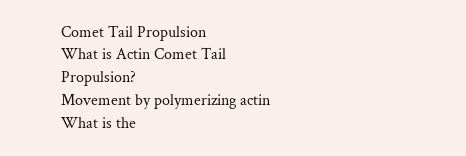Comet Tail Propulsion
What is Actin Comet Tail Propulsion?
Movement by polymerizing actin
What is the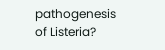pathogenesis of Listeria?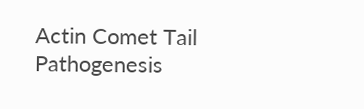Actin Comet Tail Pathogenesis